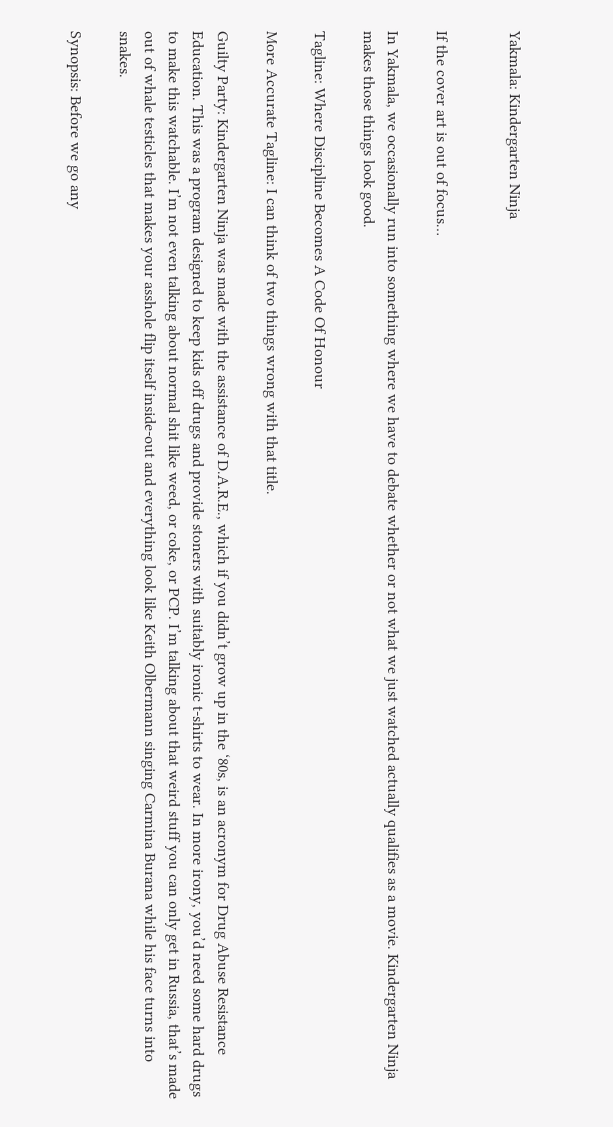Yakmala: Kindergarten Ninja


If the cover art is out of focus…

In Yakmala, we occasionally run into something where we have to debate whether or not what we just watched actually qualifies as a movie. Kindergarten Ninja makes those things look good.

Tagline: Where Discipline Becomes A Code Of Honour

More Accurate Tagline: I can think of two things wrong with that title.

Guilty Party: Kindergarten Ninja was made with the assistance of D.A.R.E., which if you didn’t grow up in the ‘80s, is an acronym for Drug Abuse Resistance Education. This was a program designed to keep kids off drugs and provide stoners with suitably ironic t-shirts to wear. In more irony, you’d need some hard drugs to make this watchable. I’m not even talking about normal shit like weed, or coke, or PCP. I’m talking about that weird stuff you can only get in Russia, that’s made out of whale testicles that makes your asshole flip itself inside-out and everything look like Keith Olbermann singing Carmina Burana while his face turns into snakes.

Synopsis: Before we go any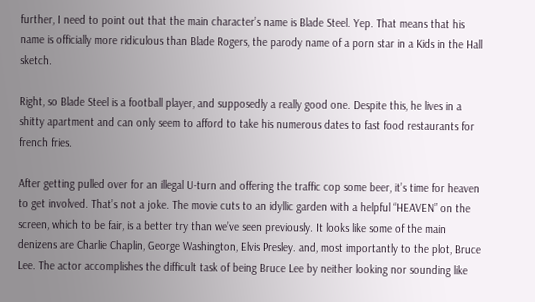further, I need to point out that the main character’s name is Blade Steel. Yep. That means that his name is officially more ridiculous than Blade Rogers, the parody name of a porn star in a Kids in the Hall sketch.

Right, so Blade Steel is a football player, and supposedly a really good one. Despite this, he lives in a shitty apartment and can only seem to afford to take his numerous dates to fast food restaurants for french fries.

After getting pulled over for an illegal U-turn and offering the traffic cop some beer, it’s time for heaven to get involved. That’s not a joke. The movie cuts to an idyllic garden with a helpful “HEAVEN” on the screen, which to be fair, is a better try than we’ve seen previously. It looks like some of the main denizens are Charlie Chaplin, George Washington, Elvis Presley. and, most importantly to the plot, Bruce Lee. The actor accomplishes the difficult task of being Bruce Lee by neither looking nor sounding like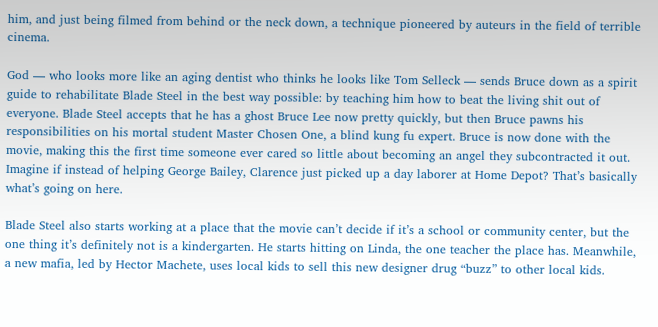him, and just being filmed from behind or the neck down, a technique pioneered by auteurs in the field of terrible cinema.

God — who looks more like an aging dentist who thinks he looks like Tom Selleck — sends Bruce down as a spirit guide to rehabilitate Blade Steel in the best way possible: by teaching him how to beat the living shit out of everyone. Blade Steel accepts that he has a ghost Bruce Lee now pretty quickly, but then Bruce pawns his responsibilities on his mortal student Master Chosen One, a blind kung fu expert. Bruce is now done with the movie, making this the first time someone ever cared so little about becoming an angel they subcontracted it out. Imagine if instead of helping George Bailey, Clarence just picked up a day laborer at Home Depot? That’s basically what’s going on here.

Blade Steel also starts working at a place that the movie can’t decide if it’s a school or community center, but the one thing it’s definitely not is a kindergarten. He starts hitting on Linda, the one teacher the place has. Meanwhile, a new mafia, led by Hector Machete, uses local kids to sell this new designer drug “buzz” to other local kids.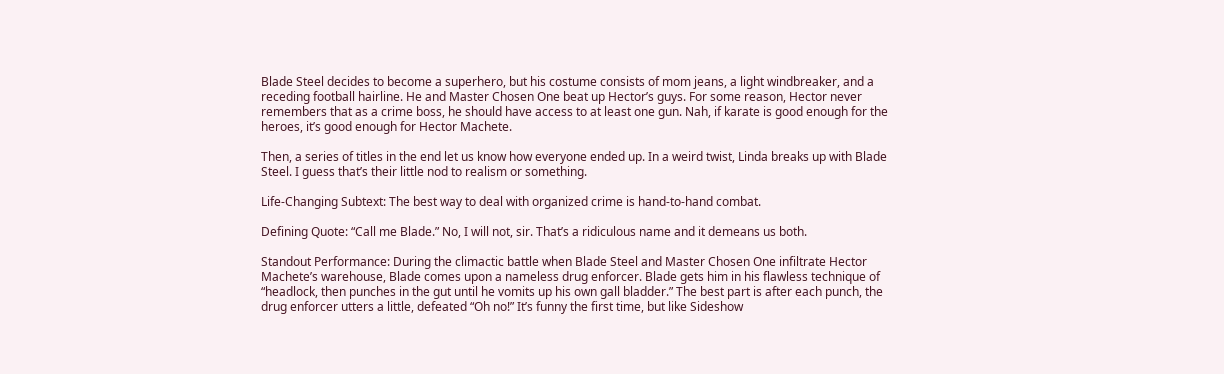Blade Steel decides to become a superhero, but his costume consists of mom jeans, a light windbreaker, and a receding football hairline. He and Master Chosen One beat up Hector’s guys. For some reason, Hector never remembers that as a crime boss, he should have access to at least one gun. Nah, if karate is good enough for the heroes, it’s good enough for Hector Machete.

Then, a series of titles in the end let us know how everyone ended up. In a weird twist, Linda breaks up with Blade Steel. I guess that’s their little nod to realism or something.

Life-Changing Subtext: The best way to deal with organized crime is hand-to-hand combat.

Defining Quote: “Call me Blade.” No, I will not, sir. That’s a ridiculous name and it demeans us both.

Standout Performance: During the climactic battle when Blade Steel and Master Chosen One infiltrate Hector Machete’s warehouse, Blade comes upon a nameless drug enforcer. Blade gets him in his flawless technique of “headlock, then punches in the gut until he vomits up his own gall bladder.” The best part is after each punch, the drug enforcer utters a little, defeated “Oh no!” It’s funny the first time, but like Sideshow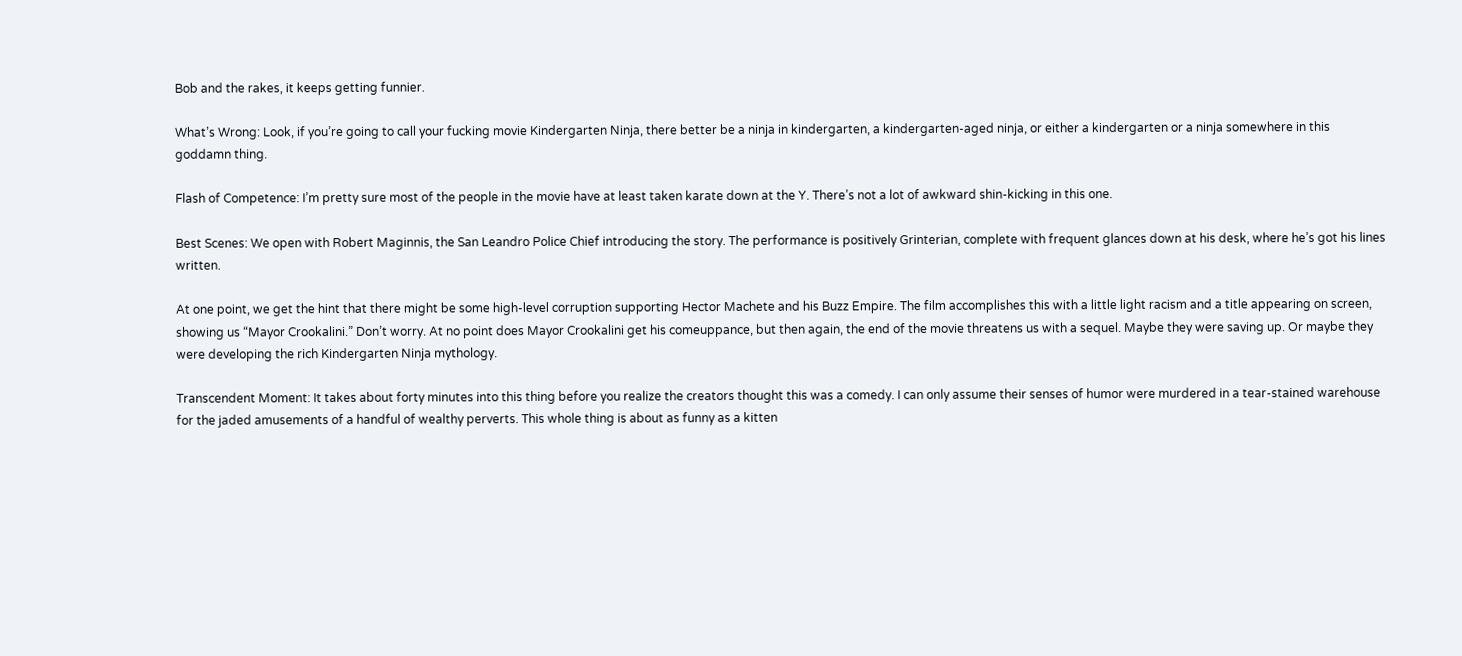Bob and the rakes, it keeps getting funnier.

What’s Wrong: Look, if you’re going to call your fucking movie Kindergarten Ninja, there better be a ninja in kindergarten, a kindergarten-aged ninja, or either a kindergarten or a ninja somewhere in this goddamn thing.

Flash of Competence: I’m pretty sure most of the people in the movie have at least taken karate down at the Y. There’s not a lot of awkward shin-kicking in this one.

Best Scenes: We open with Robert Maginnis, the San Leandro Police Chief introducing the story. The performance is positively Grinterian, complete with frequent glances down at his desk, where he’s got his lines written.

At one point, we get the hint that there might be some high-level corruption supporting Hector Machete and his Buzz Empire. The film accomplishes this with a little light racism and a title appearing on screen, showing us “Mayor Crookalini.” Don’t worry. At no point does Mayor Crookalini get his comeuppance, but then again, the end of the movie threatens us with a sequel. Maybe they were saving up. Or maybe they were developing the rich Kindergarten Ninja mythology.

Transcendent Moment: It takes about forty minutes into this thing before you realize the creators thought this was a comedy. I can only assume their senses of humor were murdered in a tear-stained warehouse for the jaded amusements of a handful of wealthy perverts. This whole thing is about as funny as a kitten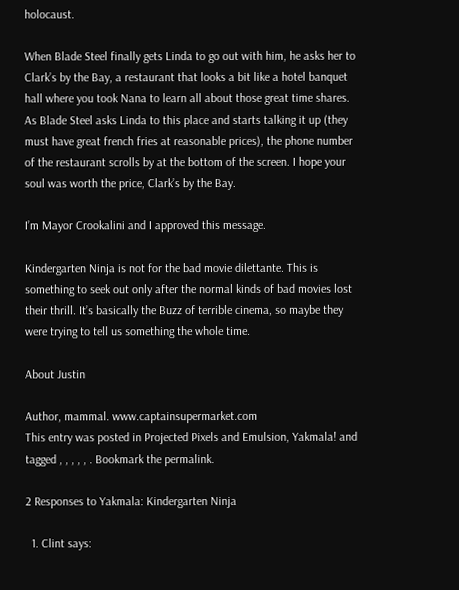holocaust.

When Blade Steel finally gets Linda to go out with him, he asks her to Clark’s by the Bay, a restaurant that looks a bit like a hotel banquet hall where you took Nana to learn all about those great time shares. As Blade Steel asks Linda to this place and starts talking it up (they must have great french fries at reasonable prices), the phone number of the restaurant scrolls by at the bottom of the screen. I hope your soul was worth the price, Clark’s by the Bay.

I’m Mayor Crookalini and I approved this message.

Kindergarten Ninja is not for the bad movie dilettante. This is something to seek out only after the normal kinds of bad movies lost their thrill. It’s basically the Buzz of terrible cinema, so maybe they were trying to tell us something the whole time.

About Justin

Author, mammal. www.captainsupermarket.com
This entry was posted in Projected Pixels and Emulsion, Yakmala! and tagged , , , , , . Bookmark the permalink.

2 Responses to Yakmala: Kindergarten Ninja

  1. Clint says: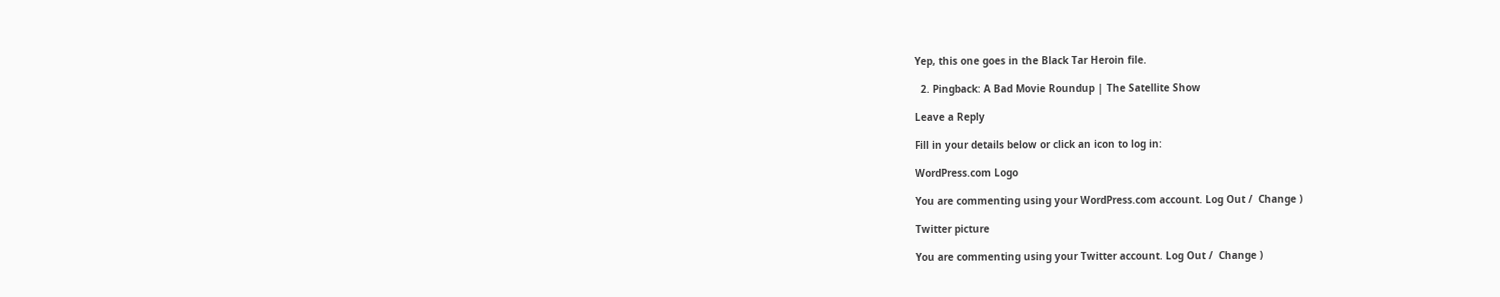Yep, this one goes in the Black Tar Heroin file.

  2. Pingback: A Bad Movie Roundup | The Satellite Show

Leave a Reply

Fill in your details below or click an icon to log in:

WordPress.com Logo

You are commenting using your WordPress.com account. Log Out /  Change )

Twitter picture

You are commenting using your Twitter account. Log Out /  Change )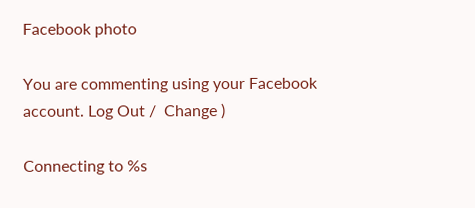Facebook photo

You are commenting using your Facebook account. Log Out /  Change )

Connecting to %s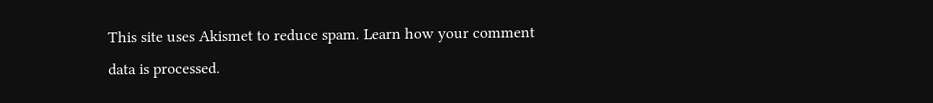This site uses Akismet to reduce spam. Learn how your comment data is processed.